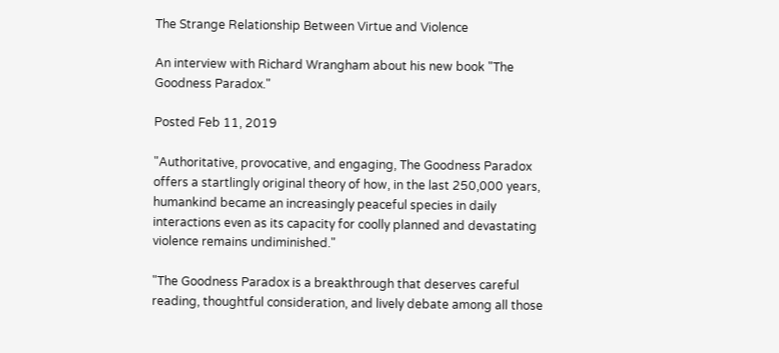The Strange Relationship Between Virtue and Violence

An interview with Richard Wrangham about his new book "The Goodness Paradox."

Posted Feb 11, 2019

"Authoritative, provocative, and engaging, The Goodness Paradox offers a startlingly original theory of how, in the last 250,000 years, humankind became an increasingly peaceful species in daily interactions even as its capacity for coolly planned and devastating violence remains undiminished."

"The Goodness Paradox is a breakthrough that deserves careful reading, thoughtful consideration, and lively debate among all those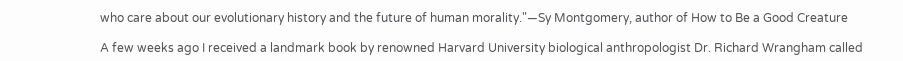who care about our evolutionary history and the future of human morality."—Sy Montgomery, author of How to Be a Good Creature

A few weeks ago I received a landmark book by renowned Harvard University biological anthropologist Dr. Richard Wrangham called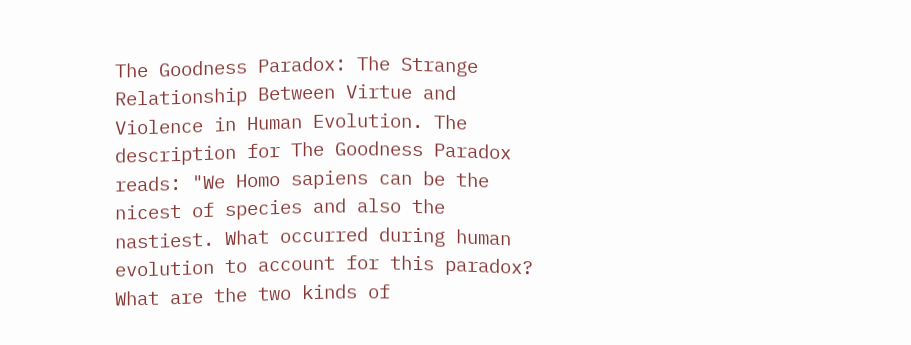The Goodness Paradox: The Strange Relationship Between Virtue and Violence in Human Evolution. The description for The Goodness Paradox reads: "We Homo sapiens can be the nicest of species and also the nastiest. What occurred during human evolution to account for this paradox? What are the two kinds of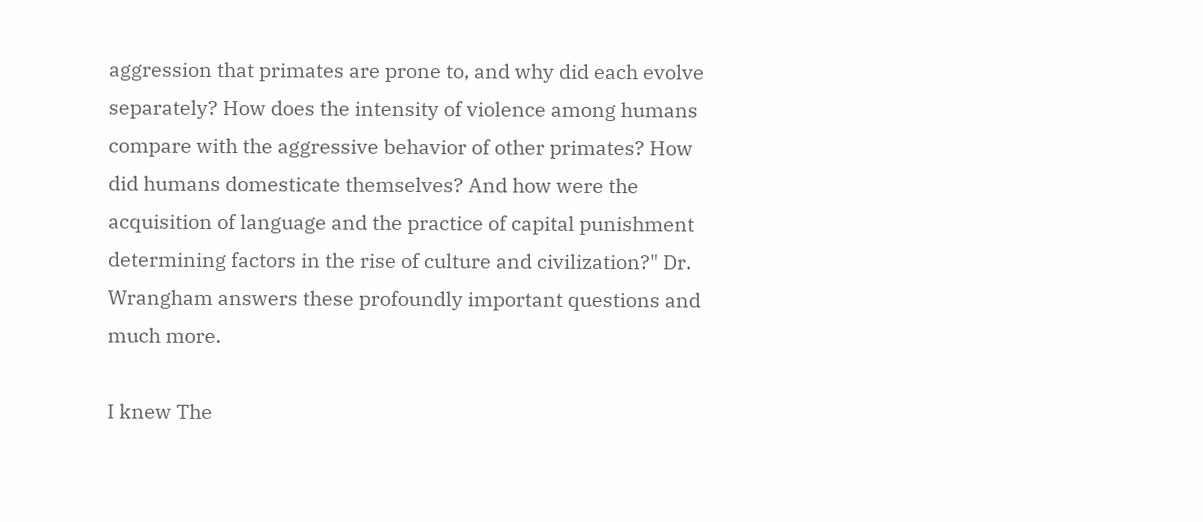aggression that primates are prone to, and why did each evolve separately? How does the intensity of violence among humans compare with the aggressive behavior of other primates? How did humans domesticate themselves? And how were the acquisition of language and the practice of capital punishment determining factors in the rise of culture and civilization?" Dr. Wrangham answers these profoundly important questions and much more.

I knew The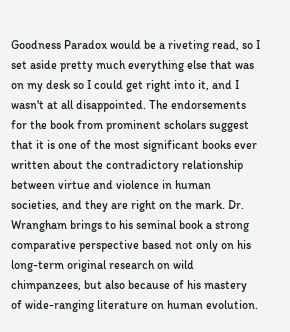Goodness Paradox would be a riveting read, so I set aside pretty much everything else that was on my desk so I could get right into it, and I wasn't at all disappointed. The endorsements for the book from prominent scholars suggest that it is one of the most significant books ever written about the contradictory relationship between virtue and violence in human societies, and they are right on the mark. Dr. Wrangham brings to his seminal book a strong comparative perspective based not only on his long-term original research on wild chimpanzees, but also because of his mastery of wide-ranging literature on human evolution.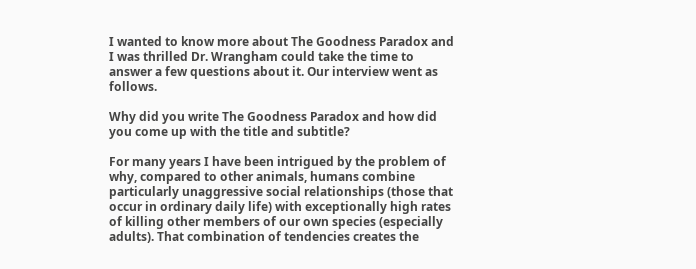I wanted to know more about The Goodness Paradox and I was thrilled Dr. Wrangham could take the time to answer a few questions about it. Our interview went as follows.

Why did you write The Goodness Paradox and how did you come up with the title and subtitle?

For many years I have been intrigued by the problem of why, compared to other animals, humans combine particularly unaggressive social relationships (those that occur in ordinary daily life) with exceptionally high rates of killing other members of our own species (especially adults). That combination of tendencies creates the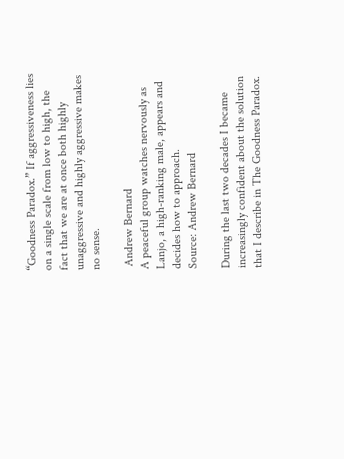“Goodness Paradox.” If aggressiveness lies on a single scale from low to high, the fact that we are at once both highly unaggressive and highly aggressive makes no sense.

 Andrew Bernard
A peaceful group watches nervously as Lanjo, a high-ranking male, appears and decides how to approach.
Source: Andrew Bernard

During the last two decades I became increasingly confident about the solution that I describe in The Goodness Paradox.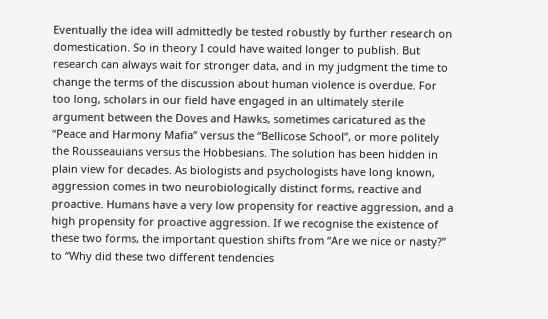Eventually the idea will admittedly be tested robustly by further research on domestication. So in theory I could have waited longer to publish. But research can always wait for stronger data, and in my judgment the time to change the terms of the discussion about human violence is overdue. For too long, scholars in our field have engaged in an ultimately sterile argument between the Doves and Hawks, sometimes caricatured as the “Peace and Harmony Mafia” versus the “Bellicose School”, or more politely the Rousseauians versus the Hobbesians. The solution has been hidden in plain view for decades. As biologists and psychologists have long known, aggression comes in two neurobiologically distinct forms, reactive and proactive. Humans have a very low propensity for reactive aggression, and a high propensity for proactive aggression. If we recognise the existence of these two forms, the important question shifts from “Are we nice or nasty?” to “Why did these two different tendencies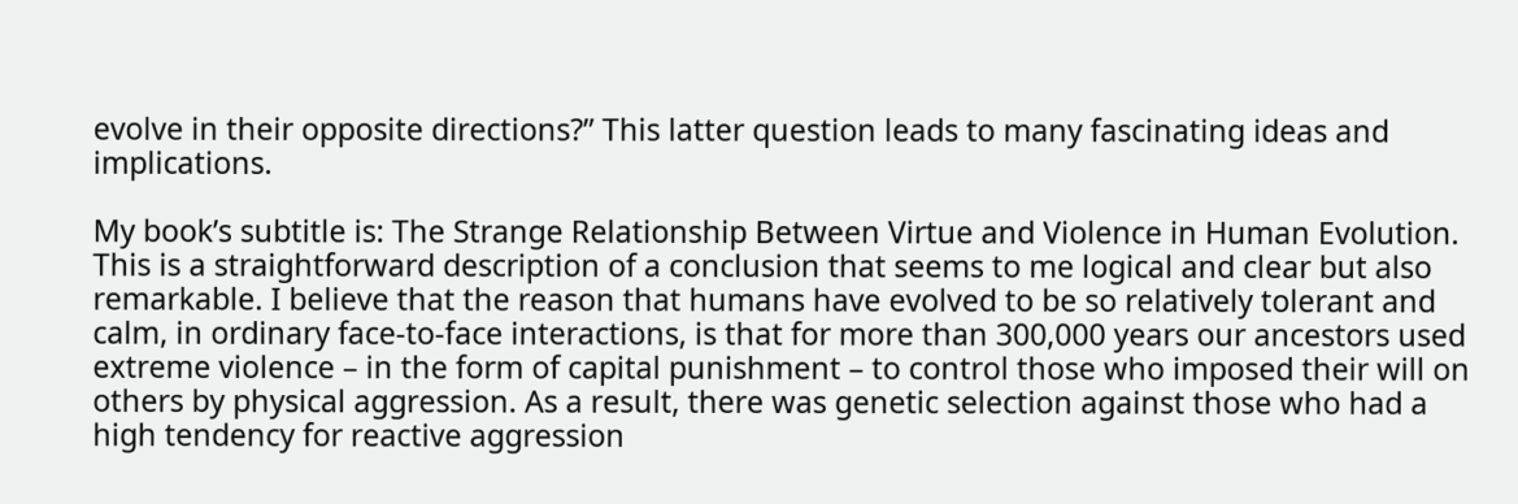evolve in their opposite directions?” This latter question leads to many fascinating ideas and implications.

My book’s subtitle is: The Strange Relationship Between Virtue and Violence in Human Evolution. This is a straightforward description of a conclusion that seems to me logical and clear but also remarkable. I believe that the reason that humans have evolved to be so relatively tolerant and calm, in ordinary face-to-face interactions, is that for more than 300,000 years our ancestors used extreme violence – in the form of capital punishment – to control those who imposed their will on others by physical aggression. As a result, there was genetic selection against those who had a high tendency for reactive aggression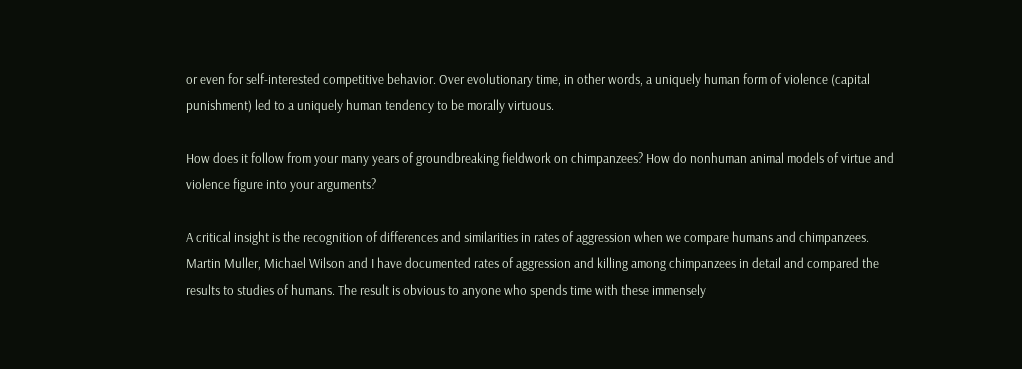or even for self-interested competitive behavior. Over evolutionary time, in other words, a uniquely human form of violence (capital punishment) led to a uniquely human tendency to be morally virtuous.

How does it follow from your many years of groundbreaking fieldwork on chimpanzees? How do nonhuman animal models of virtue and violence figure into your arguments?

A critical insight is the recognition of differences and similarities in rates of aggression when we compare humans and chimpanzees. Martin Muller, Michael Wilson and I have documented rates of aggression and killing among chimpanzees in detail and compared the results to studies of humans. The result is obvious to anyone who spends time with these immensely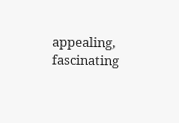appealing, fascinating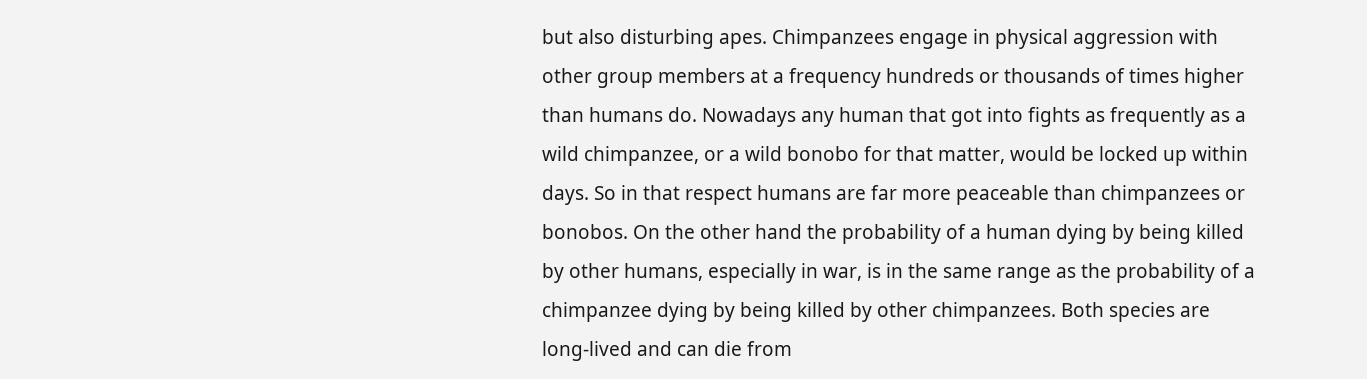but also disturbing apes. Chimpanzees engage in physical aggression with other group members at a frequency hundreds or thousands of times higher than humans do. Nowadays any human that got into fights as frequently as a wild chimpanzee, or a wild bonobo for that matter, would be locked up within days. So in that respect humans are far more peaceable than chimpanzees or bonobos. On the other hand the probability of a human dying by being killed by other humans, especially in war, is in the same range as the probability of a chimpanzee dying by being killed by other chimpanzees. Both species are long-lived and can die from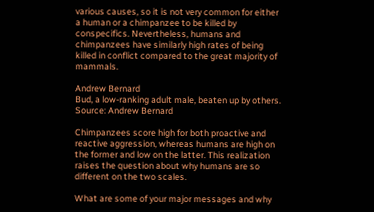various causes, so it is not very common for either a human or a chimpanzee to be killed by conspecifics. Nevertheless, humans and chimpanzees have similarly high rates of being killed in conflict compared to the great majority of mammals.

Andrew Bernard
Bud, a low-ranking adult male, beaten up by others.
Source: Andrew Bernard

Chimpanzees score high for both proactive and reactive aggression, whereas humans are high on the former and low on the latter. This realization raises the question about why humans are so different on the two scales.

What are some of your major messages and why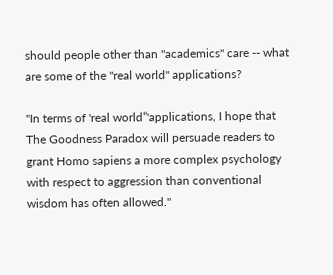should people other than "academics" care -- what are some of the "real world" applications?

"In terms of 'real world”'applications, I hope that The Goodness Paradox will persuade readers to grant Homo sapiens a more complex psychology with respect to aggression than conventional wisdom has often allowed."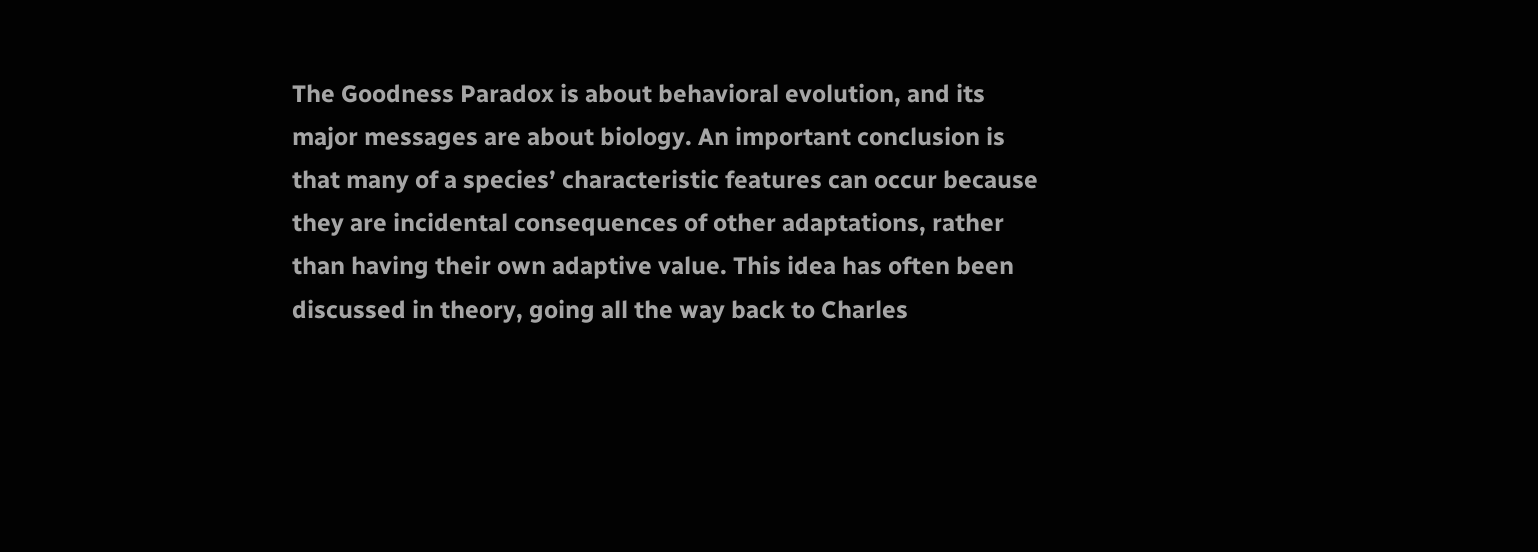The Goodness Paradox is about behavioral evolution, and its major messages are about biology. An important conclusion is that many of a species’ characteristic features can occur because they are incidental consequences of other adaptations, rather than having their own adaptive value. This idea has often been discussed in theory, going all the way back to Charles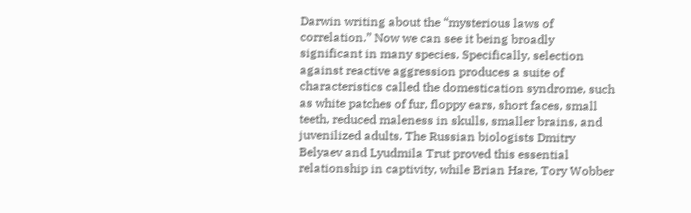Darwin writing about the “mysterious laws of correlation.” Now we can see it being broadly significant in many species. Specifically, selection against reactive aggression produces a suite of characteristics called the domestication syndrome, such as white patches of fur, floppy ears, short faces, small teeth, reduced maleness in skulls, smaller brains, and juvenilized adults. The Russian biologists Dmitry Belyaev and Lyudmila Trut proved this essential relationship in captivity, while Brian Hare, Tory Wobber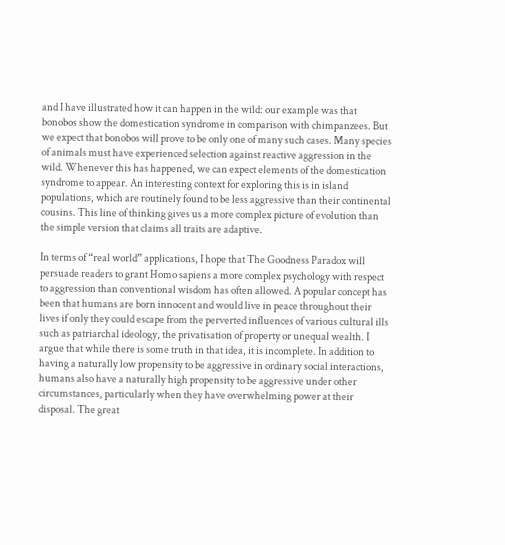and I have illustrated how it can happen in the wild: our example was that bonobos show the domestication syndrome in comparison with chimpanzees. But we expect that bonobos will prove to be only one of many such cases. Many species of animals must have experienced selection against reactive aggression in the wild. Whenever this has happened, we can expect elements of the domestication syndrome to appear. An interesting context for exploring this is in island populations, which are routinely found to be less aggressive than their continental cousins. This line of thinking gives us a more complex picture of evolution than the simple version that claims all traits are adaptive.

In terms of “real world” applications, I hope that The Goodness Paradox will persuade readers to grant Homo sapiens a more complex psychology with respect to aggression than conventional wisdom has often allowed. A popular concept has been that humans are born innocent and would live in peace throughout their lives if only they could escape from the perverted influences of various cultural ills such as patriarchal ideology, the privatisation of property or unequal wealth. I argue that while there is some truth in that idea, it is incomplete. In addition to having a naturally low propensity to be aggressive in ordinary social interactions, humans also have a naturally high propensity to be aggressive under other circumstances, particularly when they have overwhelming power at their disposal. The great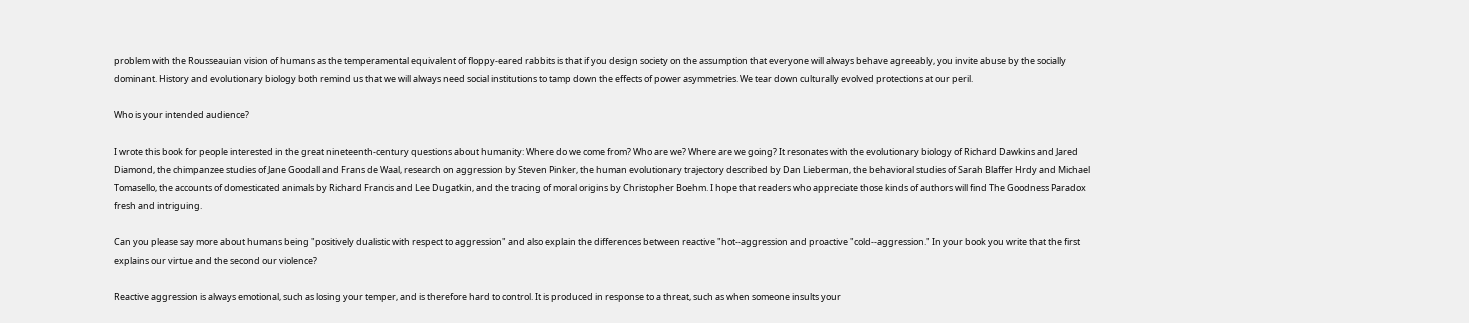problem with the Rousseauian vision of humans as the temperamental equivalent of floppy-eared rabbits is that if you design society on the assumption that everyone will always behave agreeably, you invite abuse by the socially dominant. History and evolutionary biology both remind us that we will always need social institutions to tamp down the effects of power asymmetries. We tear down culturally evolved protections at our peril.

Who is your intended audience?

I wrote this book for people interested in the great nineteenth-century questions about humanity: Where do we come from? Who are we? Where are we going? It resonates with the evolutionary biology of Richard Dawkins and Jared Diamond, the chimpanzee studies of Jane Goodall and Frans de Waal, research on aggression by Steven Pinker, the human evolutionary trajectory described by Dan Lieberman, the behavioral studies of Sarah Blaffer Hrdy and Michael Tomasello, the accounts of domesticated animals by Richard Francis and Lee Dugatkin, and the tracing of moral origins by Christopher Boehm. I hope that readers who appreciate those kinds of authors will find The Goodness Paradox fresh and intriguing.

Can you please say more about humans being "positively dualistic with respect to aggression" and also explain the differences between reactive "hot--aggression and proactive "cold--aggression." In your book you write that the first explains our virtue and the second our violence?

Reactive aggression is always emotional, such as losing your temper, and is therefore hard to control. It is produced in response to a threat, such as when someone insults your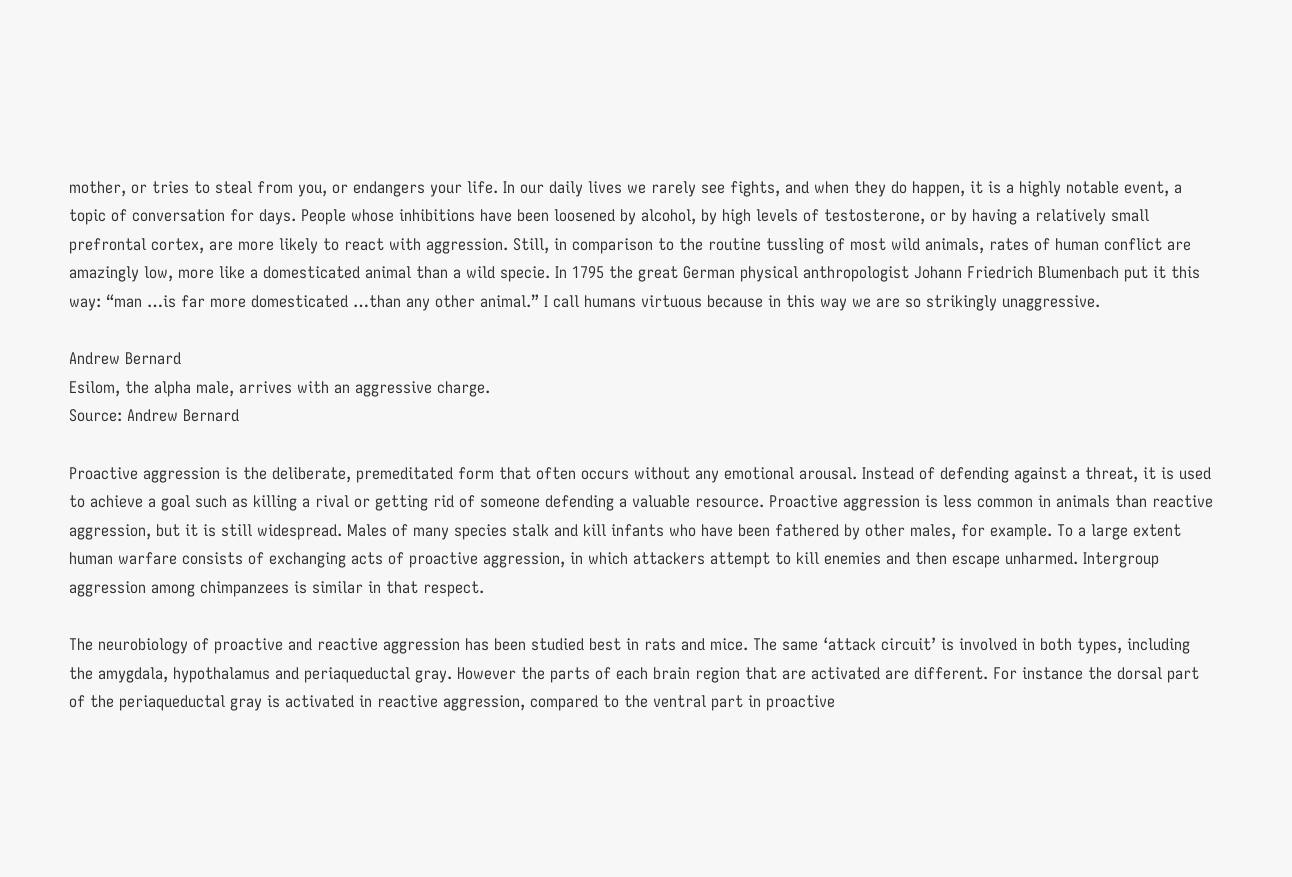mother, or tries to steal from you, or endangers your life. In our daily lives we rarely see fights, and when they do happen, it is a highly notable event, a topic of conversation for days. People whose inhibitions have been loosened by alcohol, by high levels of testosterone, or by having a relatively small prefrontal cortex, are more likely to react with aggression. Still, in comparison to the routine tussling of most wild animals, rates of human conflict are amazingly low, more like a domesticated animal than a wild specie. In 1795 the great German physical anthropologist Johann Friedrich Blumenbach put it this way: “man …is far more domesticated …than any other animal.” I call humans virtuous because in this way we are so strikingly unaggressive.

Andrew Bernard
Esilom, the alpha male, arrives with an aggressive charge.
Source: Andrew Bernard

Proactive aggression is the deliberate, premeditated form that often occurs without any emotional arousal. Instead of defending against a threat, it is used to achieve a goal such as killing a rival or getting rid of someone defending a valuable resource. Proactive aggression is less common in animals than reactive aggression, but it is still widespread. Males of many species stalk and kill infants who have been fathered by other males, for example. To a large extent human warfare consists of exchanging acts of proactive aggression, in which attackers attempt to kill enemies and then escape unharmed. Intergroup aggression among chimpanzees is similar in that respect.

The neurobiology of proactive and reactive aggression has been studied best in rats and mice. The same ‘attack circuit’ is involved in both types, including the amygdala, hypothalamus and periaqueductal gray. However the parts of each brain region that are activated are different. For instance the dorsal part of the periaqueductal gray is activated in reactive aggression, compared to the ventral part in proactive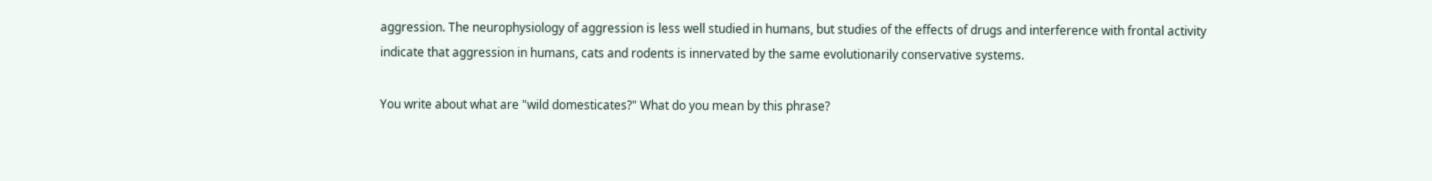aggression. The neurophysiology of aggression is less well studied in humans, but studies of the effects of drugs and interference with frontal activity indicate that aggression in humans, cats and rodents is innervated by the same evolutionarily conservative systems.

You write about what are "wild domesticates?" What do you mean by this phrase?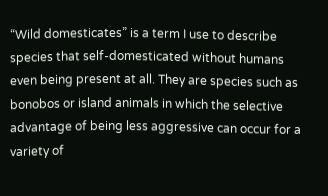“Wild domesticates” is a term I use to describe species that self-domesticated without humans even being present at all. They are species such as bonobos or island animals in which the selective advantage of being less aggressive can occur for a variety of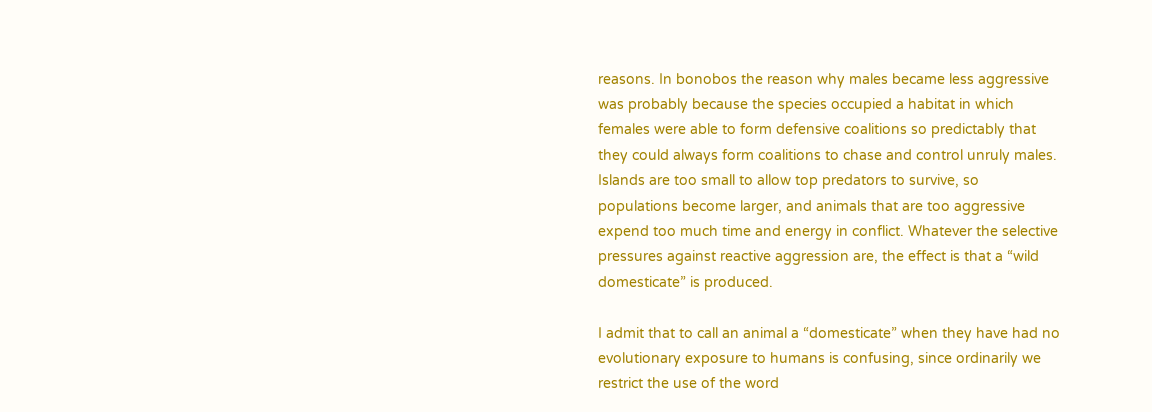reasons. In bonobos the reason why males became less aggressive was probably because the species occupied a habitat in which females were able to form defensive coalitions so predictably that they could always form coalitions to chase and control unruly males. Islands are too small to allow top predators to survive, so populations become larger, and animals that are too aggressive expend too much time and energy in conflict. Whatever the selective pressures against reactive aggression are, the effect is that a “wild domesticate” is produced.

I admit that to call an animal a “domesticate” when they have had no evolutionary exposure to humans is confusing, since ordinarily we restrict the use of the word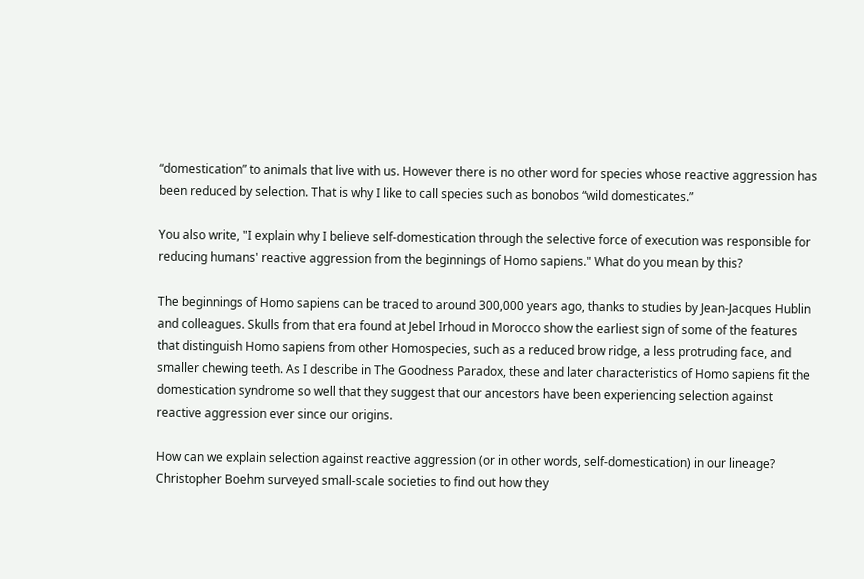“domestication” to animals that live with us. However there is no other word for species whose reactive aggression has been reduced by selection. That is why I like to call species such as bonobos “wild domesticates.”

You also write, "I explain why I believe self-domestication through the selective force of execution was responsible for reducing humans' reactive aggression from the beginnings of Homo sapiens." What do you mean by this?

The beginnings of Homo sapiens can be traced to around 300,000 years ago, thanks to studies by Jean-Jacques Hublin and colleagues. Skulls from that era found at Jebel Irhoud in Morocco show the earliest sign of some of the features that distinguish Homo sapiens from other Homospecies, such as a reduced brow ridge, a less protruding face, and smaller chewing teeth. As I describe in The Goodness Paradox, these and later characteristics of Homo sapiens fit the domestication syndrome so well that they suggest that our ancestors have been experiencing selection against reactive aggression ever since our origins.

How can we explain selection against reactive aggression (or in other words, self-domestication) in our lineage? Christopher Boehm surveyed small-scale societies to find out how they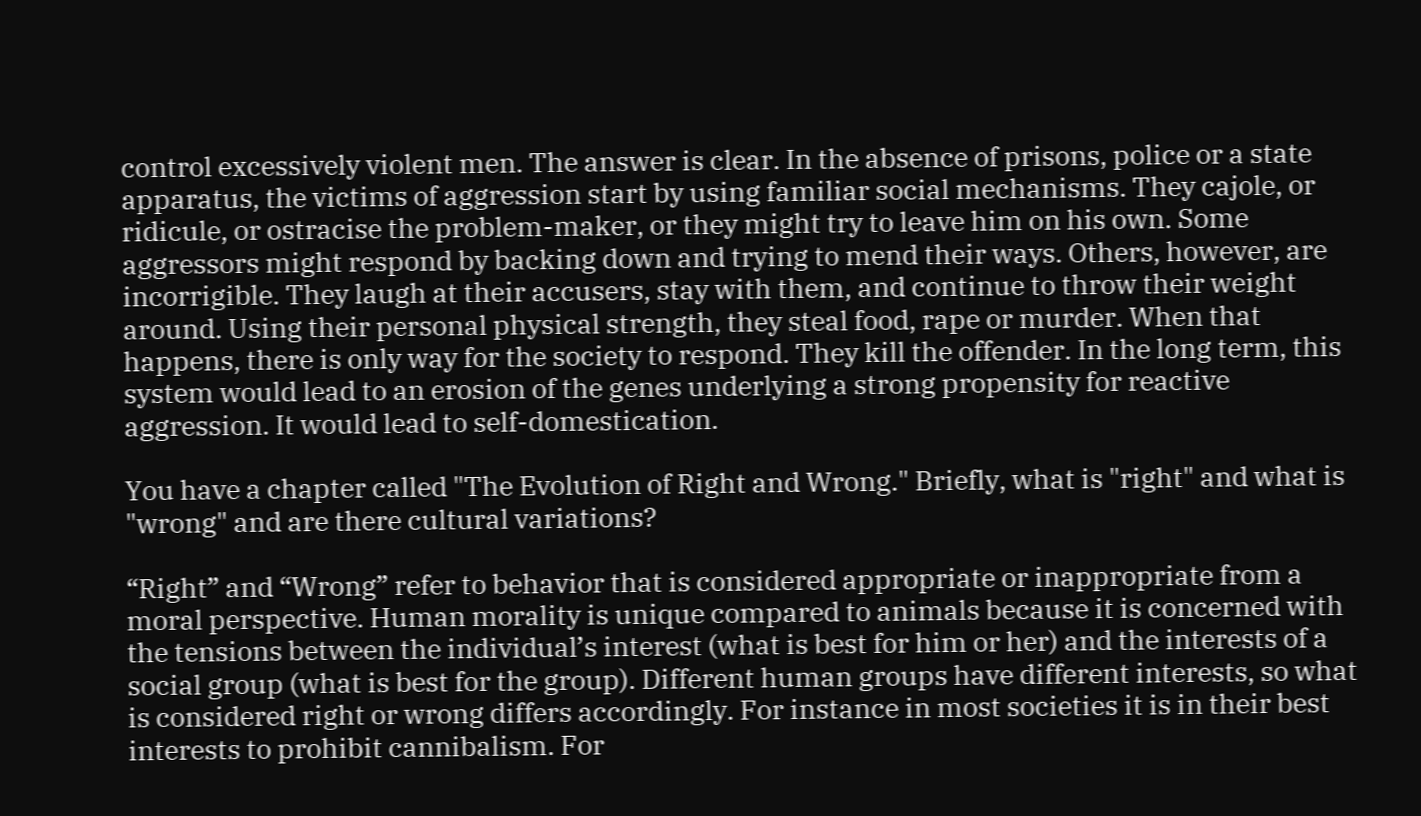control excessively violent men. The answer is clear. In the absence of prisons, police or a state apparatus, the victims of aggression start by using familiar social mechanisms. They cajole, or ridicule, or ostracise the problem-maker, or they might try to leave him on his own. Some aggressors might respond by backing down and trying to mend their ways. Others, however, are incorrigible. They laugh at their accusers, stay with them, and continue to throw their weight around. Using their personal physical strength, they steal food, rape or murder. When that happens, there is only way for the society to respond. They kill the offender. In the long term, this system would lead to an erosion of the genes underlying a strong propensity for reactive aggression. It would lead to self-domestication.

You have a chapter called "The Evolution of Right and Wrong." Briefly, what is "right" and what is "wrong" and are there cultural variations?

“Right” and “Wrong” refer to behavior that is considered appropriate or inappropriate from a moral perspective. Human morality is unique compared to animals because it is concerned with the tensions between the individual’s interest (what is best for him or her) and the interests of a social group (what is best for the group). Different human groups have different interests, so what is considered right or wrong differs accordingly. For instance in most societies it is in their best interests to prohibit cannibalism. For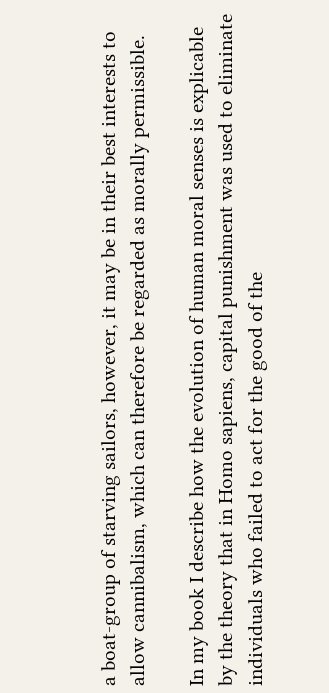a boat-group of starving sailors, however, it may be in their best interests to allow cannibalism, which can therefore be regarded as morally permissible.

In my book I describe how the evolution of human moral senses is explicable by the theory that in Homo sapiens, capital punishment was used to eliminate individuals who failed to act for the good of the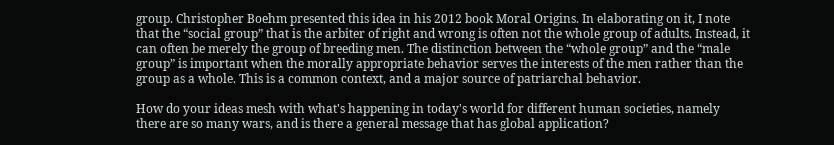group. Christopher Boehm presented this idea in his 2012 book Moral Origins. In elaborating on it, I note that the “social group” that is the arbiter of right and wrong is often not the whole group of adults. Instead, it can often be merely the group of breeding men. The distinction between the “whole group” and the “male group” is important when the morally appropriate behavior serves the interests of the men rather than the group as a whole. This is a common context, and a major source of patriarchal behavior.

How do your ideas mesh with what's happening in today's world for different human societies, namely there are so many wars, and is there a general message that has global application?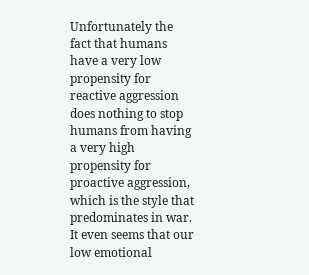Unfortunately the fact that humans have a very low propensity for reactive aggression does nothing to stop humans from having a very high propensity for proactive aggression, which is the style that predominates in war. It even seems that our low emotional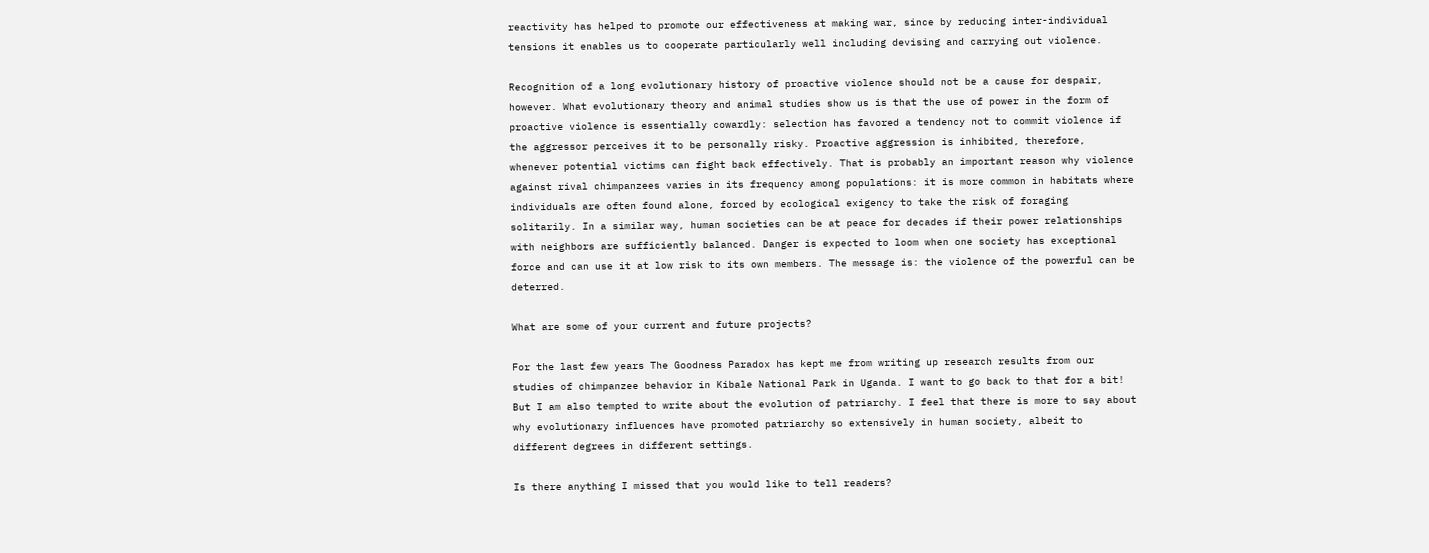reactivity has helped to promote our effectiveness at making war, since by reducing inter-individual tensions it enables us to cooperate particularly well including devising and carrying out violence.

Recognition of a long evolutionary history of proactive violence should not be a cause for despair, however. What evolutionary theory and animal studies show us is that the use of power in the form of proactive violence is essentially cowardly: selection has favored a tendency not to commit violence if the aggressor perceives it to be personally risky. Proactive aggression is inhibited, therefore, whenever potential victims can fight back effectively. That is probably an important reason why violence against rival chimpanzees varies in its frequency among populations: it is more common in habitats where individuals are often found alone, forced by ecological exigency to take the risk of foraging solitarily. In a similar way, human societies can be at peace for decades if their power relationships with neighbors are sufficiently balanced. Danger is expected to loom when one society has exceptional force and can use it at low risk to its own members. The message is: the violence of the powerful can be deterred.

What are some of your current and future projects?

For the last few years The Goodness Paradox has kept me from writing up research results from our studies of chimpanzee behavior in Kibale National Park in Uganda. I want to go back to that for a bit! But I am also tempted to write about the evolution of patriarchy. I feel that there is more to say about why evolutionary influences have promoted patriarchy so extensively in human society, albeit to different degrees in different settings.

Is there anything I missed that you would like to tell readers?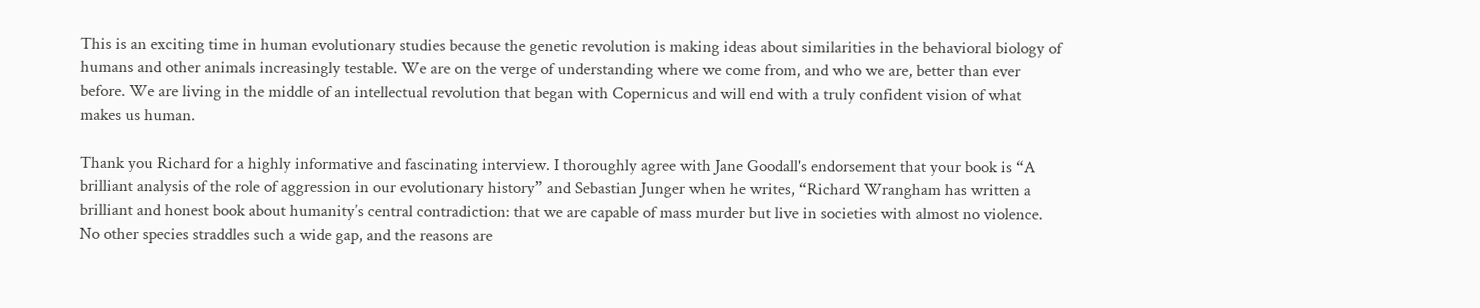This is an exciting time in human evolutionary studies because the genetic revolution is making ideas about similarities in the behavioral biology of humans and other animals increasingly testable. We are on the verge of understanding where we come from, and who we are, better than ever before. We are living in the middle of an intellectual revolution that began with Copernicus and will end with a truly confident vision of what makes us human.

Thank you Richard for a highly informative and fascinating interview. I thoroughly agree with Jane Goodall's endorsement that your book is “A brilliant analysis of the role of aggression in our evolutionary history” and Sebastian Junger when he writes, “Richard Wrangham has written a brilliant and honest book about humanity’s central contradiction: that we are capable of mass murder but live in societies with almost no violence. No other species straddles such a wide gap, and the reasons are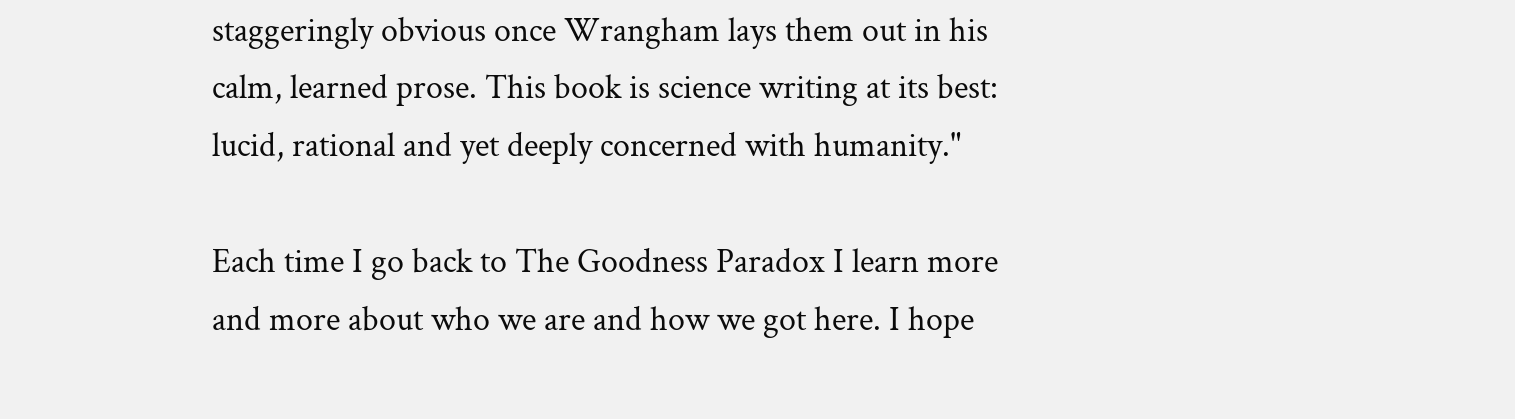staggeringly obvious once Wrangham lays them out in his calm, learned prose. This book is science writing at its best: lucid, rational and yet deeply concerned with humanity."

Each time I go back to The Goodness Paradox I learn more and more about who we are and how we got here. I hope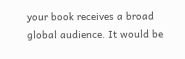your book receives a broad global audience. It would be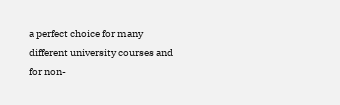a perfect choice for many different university courses and for non-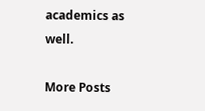academics as well.

More Posts